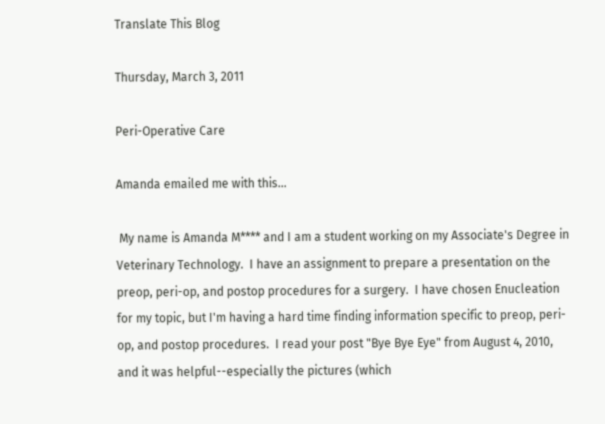Translate This Blog

Thursday, March 3, 2011

Peri-Operative Care

Amanda emailed me with this...

 My name is Amanda M**** and I am a student working on my Associate's Degree in Veterinary Technology.  I have an assignment to prepare a presentation on the preop, peri-op, and postop procedures for a surgery.  I have chosen Enucleation for my topic, but I'm having a hard time finding information specific to preop, peri-op, and postop procedures.  I read your post "Bye Bye Eye" from August 4, 2010, and it was helpful--especially the pictures (which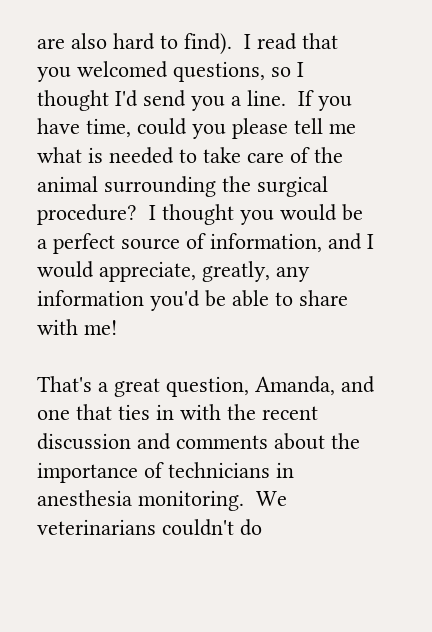are also hard to find).  I read that you welcomed questions, so I thought I'd send you a line.  If you have time, could you please tell me what is needed to take care of the animal surrounding the surgical procedure?  I thought you would be a perfect source of information, and I would appreciate, greatly, any information you'd be able to share with me!

That's a great question, Amanda, and one that ties in with the recent discussion and comments about the importance of technicians in anesthesia monitoring.  We veterinarians couldn't do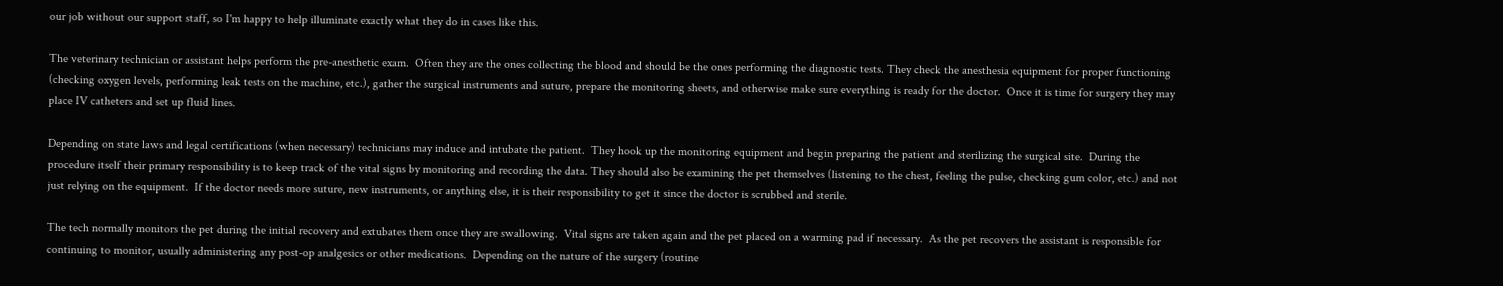our job without our support staff, so I'm happy to help illuminate exactly what they do in cases like this.

The veterinary technician or assistant helps perform the pre-anesthetic exam.  Often they are the ones collecting the blood and should be the ones performing the diagnostic tests. They check the anesthesia equipment for proper functioning (checking oxygen levels, performing leak tests on the machine, etc.), gather the surgical instruments and suture, prepare the monitoring sheets, and otherwise make sure everything is ready for the doctor.  Once it is time for surgery they may place IV catheters and set up fluid lines.

Depending on state laws and legal certifications (when necessary) technicians may induce and intubate the patient.  They hook up the monitoring equipment and begin preparing the patient and sterilizing the surgical site.  During the procedure itself their primary responsibility is to keep track of the vital signs by monitoring and recording the data. They should also be examining the pet themselves (listening to the chest, feeling the pulse, checking gum color, etc.) and not just relying on the equipment.  If the doctor needs more suture, new instruments, or anything else, it is their responsibility to get it since the doctor is scrubbed and sterile.

The tech normally monitors the pet during the initial recovery and extubates them once they are swallowing.  Vital signs are taken again and the pet placed on a warming pad if necessary.  As the pet recovers the assistant is responsible for continuing to monitor, usually administering any post-op analgesics or other medications.  Depending on the nature of the surgery (routine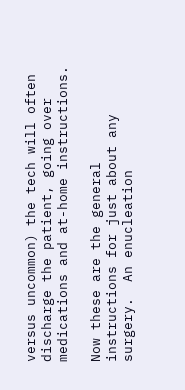versus uncommon) the tech will often discharge the patient, going over medications and at-home instructions.

Now these are the general instructions for just about any surgery.  An enucleation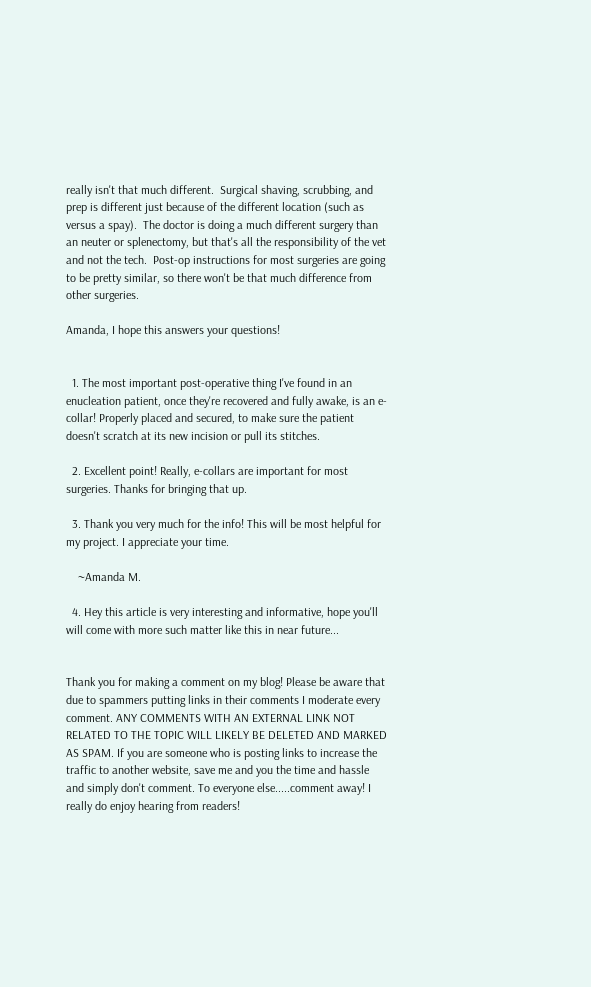really isn't that much different.  Surgical shaving, scrubbing, and prep is different just because of the different location (such as versus a spay).  The doctor is doing a much different surgery than an neuter or splenectomy, but that's all the responsibility of the vet and not the tech.  Post-op instructions for most surgeries are going to be pretty similar, so there won't be that much difference from other surgeries.

Amanda, I hope this answers your questions!


  1. The most important post-operative thing I've found in an enucleation patient, once they're recovered and fully awake, is an e-collar! Properly placed and secured, to make sure the patient doesn't scratch at its new incision or pull its stitches.

  2. Excellent point! Really, e-collars are important for most surgeries. Thanks for bringing that up.

  3. Thank you very much for the info! This will be most helpful for my project. I appreciate your time.

    ~Amanda M.

  4. Hey this article is very interesting and informative, hope you'll will come with more such matter like this in near future...


Thank you for making a comment on my blog! Please be aware that due to spammers putting links in their comments I moderate every comment. ANY COMMENTS WITH AN EXTERNAL LINK NOT RELATED TO THE TOPIC WILL LIKELY BE DELETED AND MARKED AS SPAM. If you are someone who is posting links to increase the traffic to another website, save me and you the time and hassle and simply don't comment. To everyone else.....comment away! I really do enjoy hearing from readers!